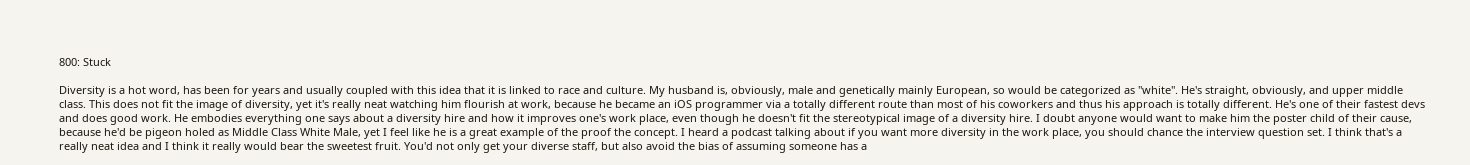800: Stuck

Diversity is a hot word, has been for years and usually coupled with this idea that it is linked to race and culture. My husband is, obviously, male and genetically mainly European, so would be categorized as "white". He's straight, obviously, and upper middle class. This does not fit the image of diversity, yet it's really neat watching him flourish at work, because he became an iOS programmer via a totally different route than most of his coworkers and thus his approach is totally different. He's one of their fastest devs and does good work. He embodies everything one says about a diversity hire and how it improves one's work place, even though he doesn't fit the stereotypical image of a diversity hire. I doubt anyone would want to make him the poster child of their cause, because he'd be pigeon holed as Middle Class White Male, yet I feel like he is a great example of the proof the concept. I heard a podcast talking about if you want more diversity in the work place, you should chance the interview question set. I think that's a really neat idea and I think it really would bear the sweetest fruit. You'd not only get your diverse staff, but also avoid the bias of assuming someone has a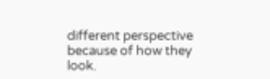different perspective because of how they look.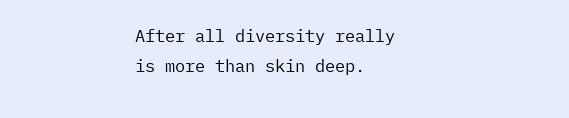After all diversity really is more than skin deep.